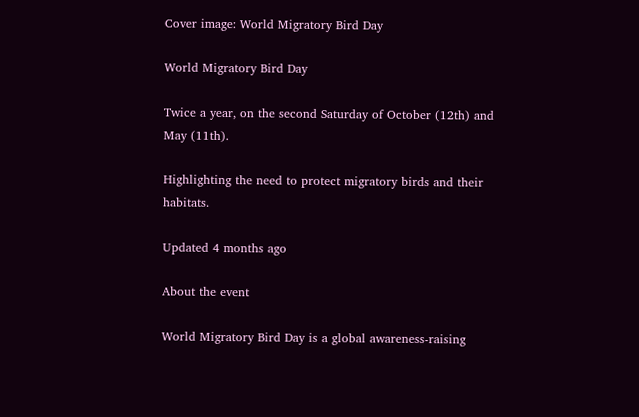Cover image: World Migratory Bird Day

World Migratory Bird Day

Twice a year, on the second Saturday of October (12th) and May (11th).

Highlighting the need to protect migratory birds and their habitats.

Updated 4 months ago

About the event

World Migratory Bird Day is a global awareness-raising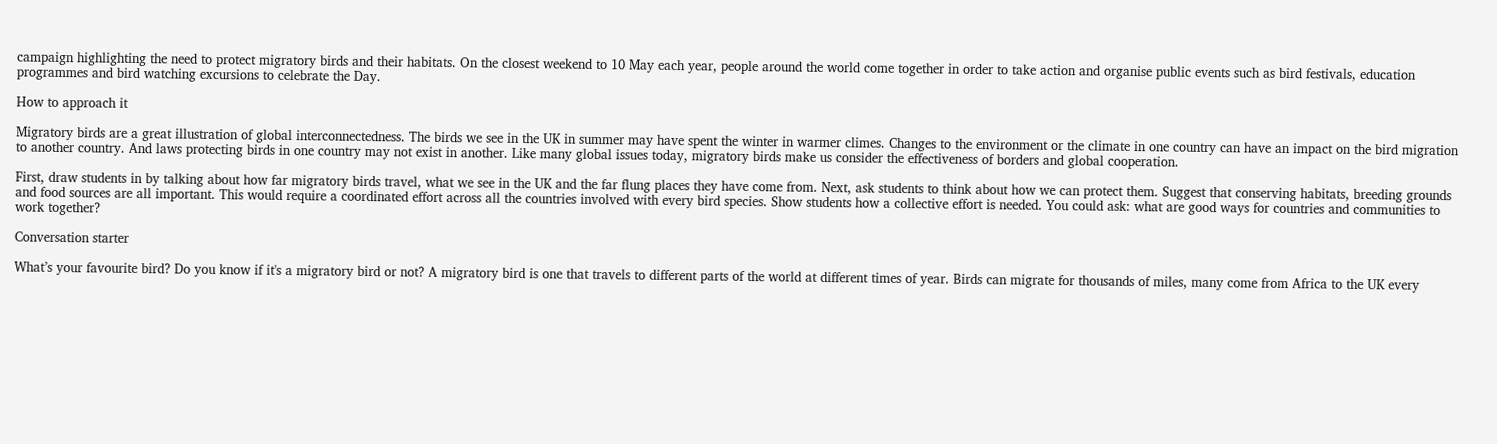campaign highlighting the need to protect migratory birds and their habitats. On the closest weekend to 10 May each year, people around the world come together in order to take action and organise public events such as bird festivals, education programmes and bird watching excursions to celebrate the Day.

How to approach it

Migratory birds are a great illustration of global interconnectedness. The birds we see in the UK in summer may have spent the winter in warmer climes. Changes to the environment or the climate in one country can have an impact on the bird migration to another country. And laws protecting birds in one country may not exist in another. Like many global issues today, migratory birds make us consider the effectiveness of borders and global cooperation.

First, draw students in by talking about how far migratory birds travel, what we see in the UK and the far flung places they have come from. Next, ask students to think about how we can protect them. Suggest that conserving habitats, breeding grounds and food sources are all important. This would require a coordinated effort across all the countries involved with every bird species. Show students how a collective effort is needed. You could ask: what are good ways for countries and communities to work together?

Conversation starter

What’s your favourite bird? Do you know if it's a migratory bird or not? A migratory bird is one that travels to different parts of the world at different times of year. Birds can migrate for thousands of miles, many come from Africa to the UK every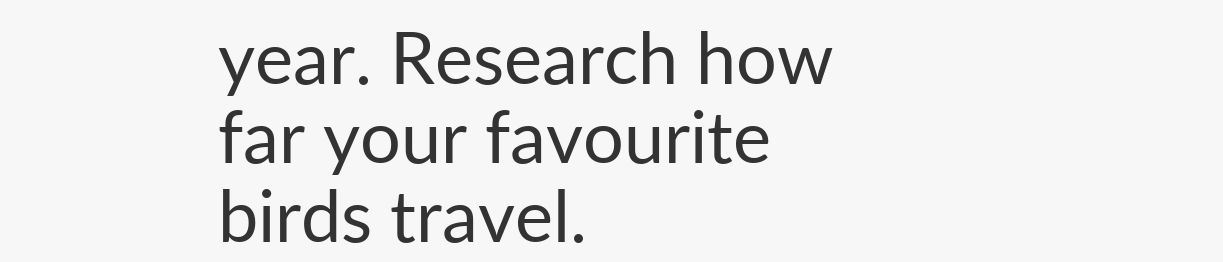year. Research how far your favourite birds travel.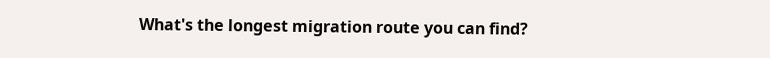What's the longest migration route you can find?